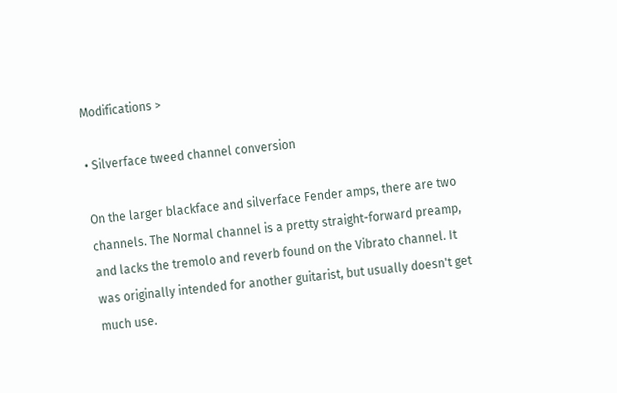Modifications >

• Silverface tweed channel conversion

On the larger blackface and silverface Fender amps, there are two channels. The Normal channel is a pretty straight-forward preamp, and lacks the tremolo and reverb found on the Vibrato channel. It was originally intended for another guitarist, but usually doesn't get much use.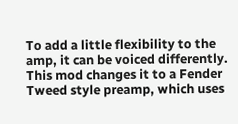To add a little flexibility to the amp, it can be voiced differently. This mod changes it to a Fender Tweed style preamp, which uses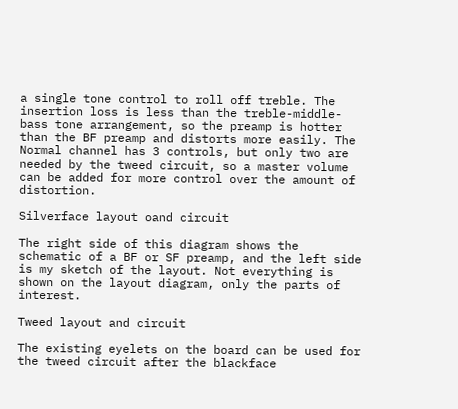a single tone control to roll off treble. The insertion loss is less than the treble-middle-bass tone arrangement, so the preamp is hotter than the BF preamp and distorts more easily. The Normal channel has 3 controls, but only two are needed by the tweed circuit, so a master volume can be added for more control over the amount of distortion.

Silverface layout oand circuit

The right side of this diagram shows the schematic of a BF or SF preamp, and the left side is my sketch of the layout. Not everything is shown on the layout diagram, only the parts of interest.

Tweed layout and circuit

The existing eyelets on the board can be used for the tweed circuit after the blackface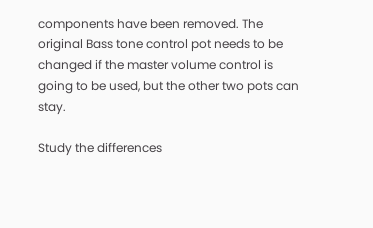components have been removed. The original Bass tone control pot needs to be changed if the master volume control is going to be used, but the other two pots can stay.

Study the differences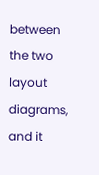between the two layout diagrams, and it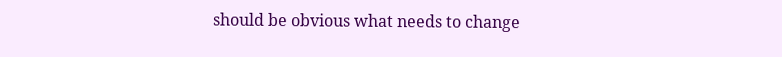should be obvious what needs to change